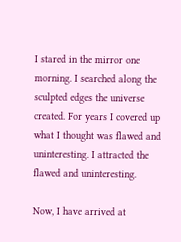I stared in the mirror one morning. I searched along the sculpted edges the universe created. For years I covered up what I thought was flawed and uninteresting. I attracted the flawed and uninteresting.

Now, I have arrived at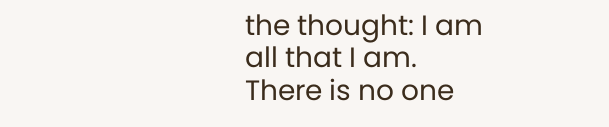the thought: I am all that I am. There is no one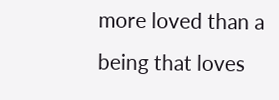more loved than a being that loves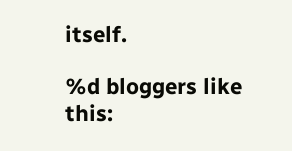itself.

%d bloggers like this: